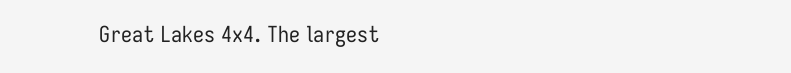Great Lakes 4x4. The largest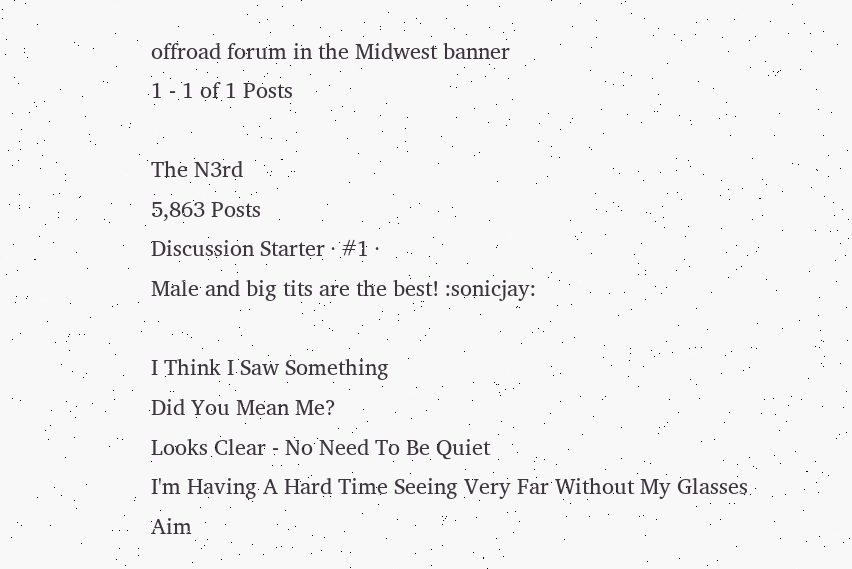offroad forum in the Midwest banner
1 - 1 of 1 Posts

The N3rd
5,863 Posts
Discussion Starter · #1 ·
Male and big tits are the best! :sonicjay:

I Think I Saw Something
Did You Mean Me?
Looks Clear - No Need To Be Quiet
I'm Having A Hard Time Seeing Very Far Without My Glasses
Aim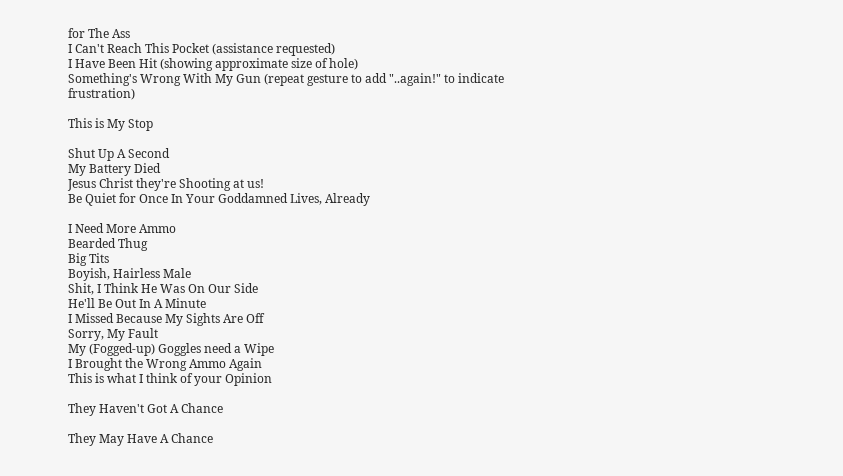for The Ass
I Can't Reach This Pocket (assistance requested)
I Have Been Hit (showing approximate size of hole)
Something's Wrong With My Gun (repeat gesture to add "..again!" to indicate frustration)

This is My Stop

Shut Up A Second
My Battery Died
Jesus Christ they're Shooting at us!
Be Quiet for Once In Your Goddamned Lives, Already

I Need More Ammo
Bearded Thug
Big Tits
Boyish, Hairless Male
Shit, I Think He Was On Our Side
He'll Be Out In A Minute
I Missed Because My Sights Are Off
Sorry, My Fault
My (Fogged-up) Goggles need a Wipe
I Brought the Wrong Ammo Again
This is what I think of your Opinion

They Haven't Got A Chance

They May Have A Chance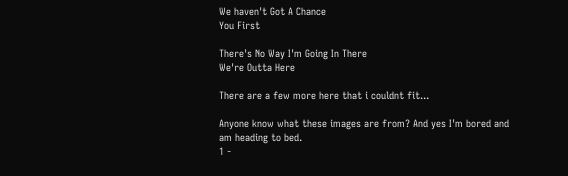We haven't Got A Chance
You First

There's No Way I'm Going In There
We're Outta Here

There are a few more here that i couldnt fit...

Anyone know what these images are from? And yes I'm bored and am heading to bed.
1 -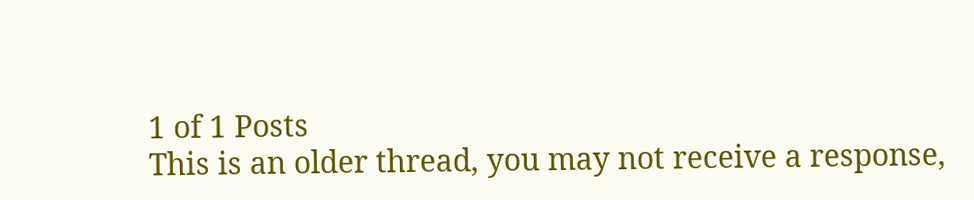1 of 1 Posts
This is an older thread, you may not receive a response,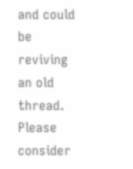and could be reviving an old thread. Please consider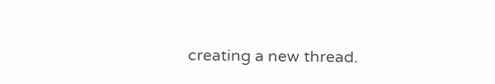creating a new thread.